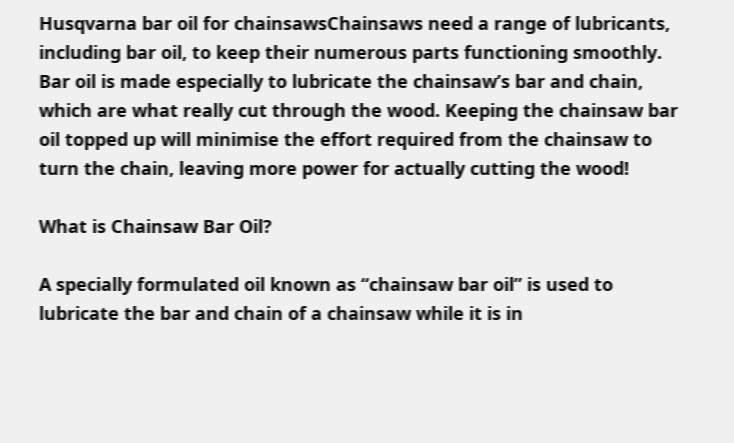Husqvarna bar oil for chainsawsChainsaws need a range of lubricants, including bar oil, to keep their numerous parts functioning smoothly. Bar oil is made especially to lubricate the chainsaw’s bar and chain, which are what really cut through the wood. Keeping the chainsaw bar oil topped up will minimise the effort required from the chainsaw to turn the chain, leaving more power for actually cutting the wood!

What is Chainsaw Bar Oil?

A specially formulated oil known as “chainsaw bar oil” is used to lubricate the bar and chain of a chainsaw while it is in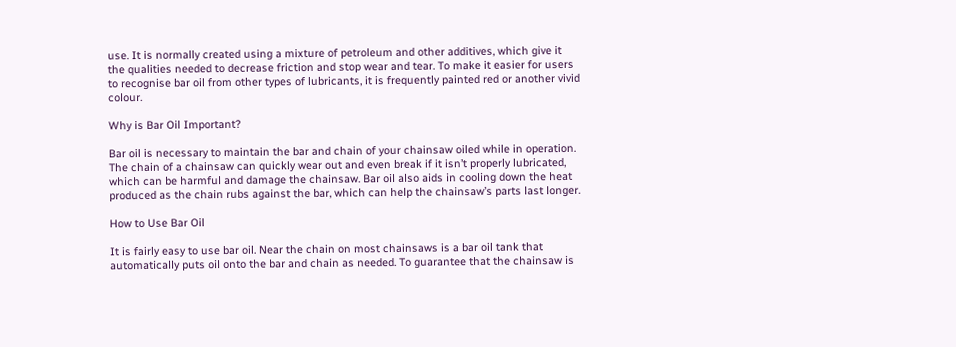use. It is normally created using a mixture of petroleum and other additives, which give it the qualities needed to decrease friction and stop wear and tear. To make it easier for users to recognise bar oil from other types of lubricants, it is frequently painted red or another vivid colour.

Why is Bar Oil Important?

Bar oil is necessary to maintain the bar and chain of your chainsaw oiled while in operation. The chain of a chainsaw can quickly wear out and even break if it isn’t properly lubricated, which can be harmful and damage the chainsaw. Bar oil also aids in cooling down the heat produced as the chain rubs against the bar, which can help the chainsaw’s parts last longer.

How to Use Bar Oil

It is fairly easy to use bar oil. Near the chain on most chainsaws is a bar oil tank that automatically puts oil onto the bar and chain as needed. To guarantee that the chainsaw is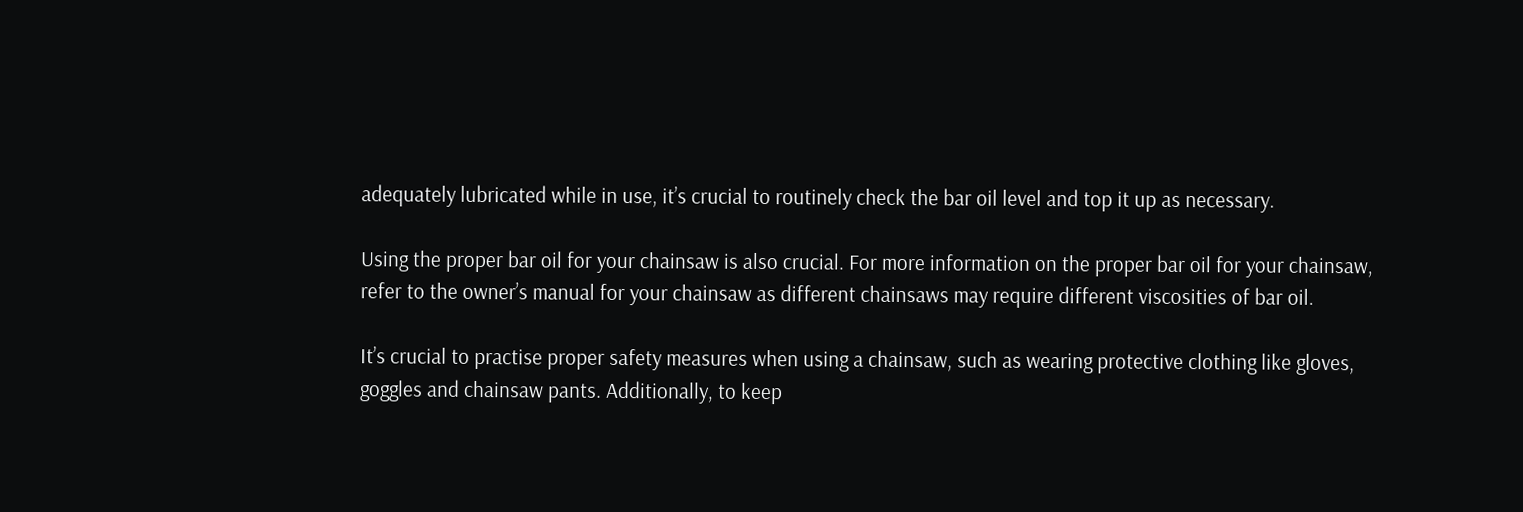adequately lubricated while in use, it’s crucial to routinely check the bar oil level and top it up as necessary.

Using the proper bar oil for your chainsaw is also crucial. For more information on the proper bar oil for your chainsaw, refer to the owner’s manual for your chainsaw as different chainsaws may require different viscosities of bar oil.

It’s crucial to practise proper safety measures when using a chainsaw, such as wearing protective clothing like gloves, goggles and chainsaw pants. Additionally, to keep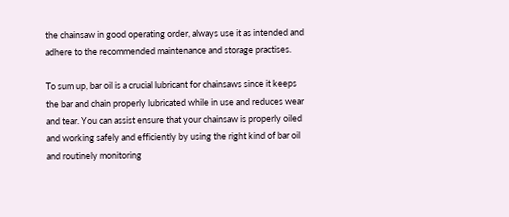the chainsaw in good operating order, always use it as intended and adhere to the recommended maintenance and storage practises.

To sum up, bar oil is a crucial lubricant for chainsaws since it keeps the bar and chain properly lubricated while in use and reduces wear and tear. You can assist ensure that your chainsaw is properly oiled and working safely and efficiently by using the right kind of bar oil and routinely monitoring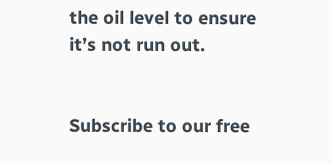the oil level to ensure it’s not run out.


Subscribe to our free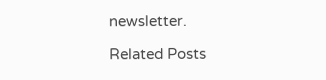newsletter.

Related Posts